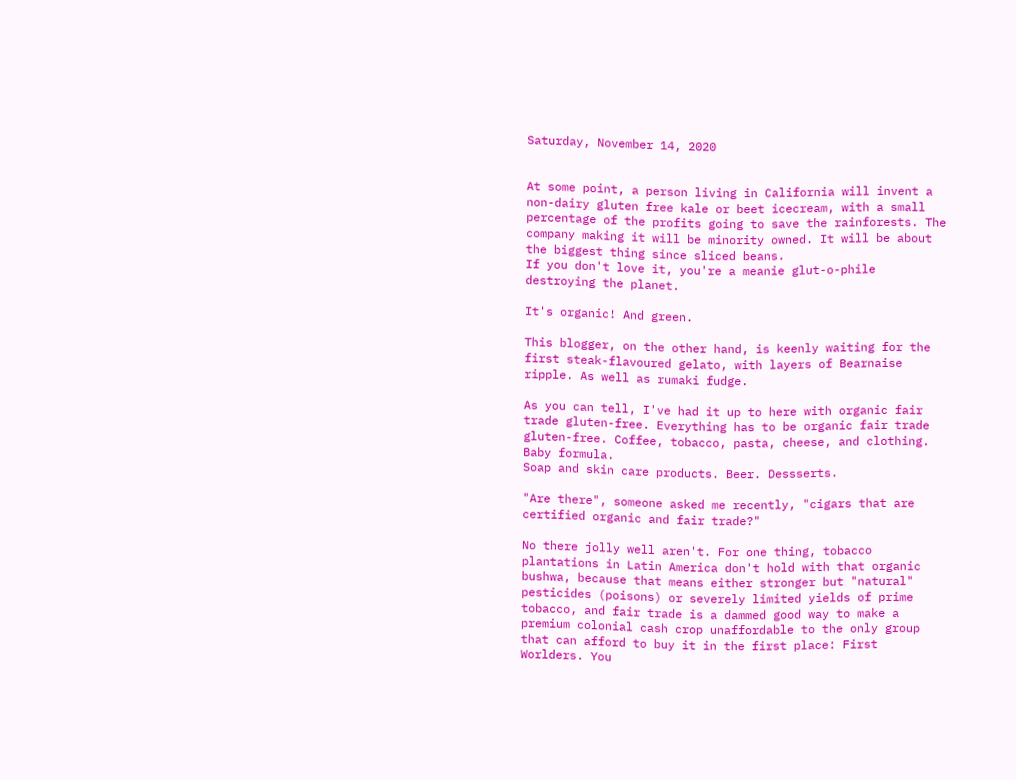Saturday, November 14, 2020


At some point, a person living in California will invent a non-dairy gluten free kale or beet icecream, with a small percentage of the profits going to save the rainforests. The company making it will be minority owned. It will be about the biggest thing since sliced beans.
If you don't love it, you're a meanie glut-o-phile destroying the planet.

It's organic! And green.

This blogger, on the other hand, is keenly waiting for the first steak-flavoured gelato, with layers of Bearnaise ripple. As well as rumaki fudge.

As you can tell, I've had it up to here with organic fair trade gluten-free. Everything has to be organic fair trade gluten-free. Coffee, tobacco, pasta, cheese, and clothing. Baby formula.
Soap and skin care products. Beer. Dessserts.

"Are there", someone asked me recently, "cigars that are certified organic and fair trade?"

No there jolly well aren't. For one thing, tobacco plantations in Latin America don't hold with that organic bushwa, because that means either stronger but "natural" pesticides (poisons) or severely limited yields of prime tobacco, and fair trade is a dammed good way to make a premium colonial cash crop unaffordable to the only group that can afford to buy it in the first place: First Worlders. You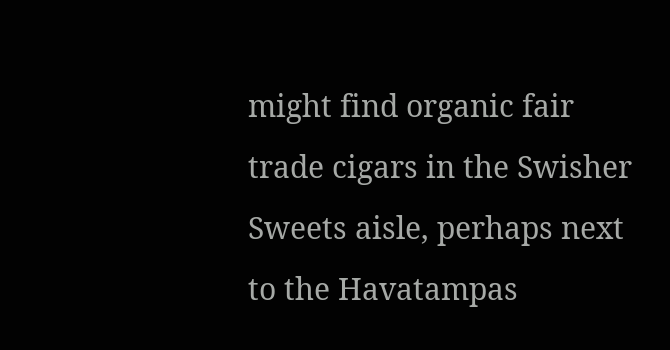might find organic fair trade cigars in the Swisher Sweets aisle, perhaps next to the Havatampas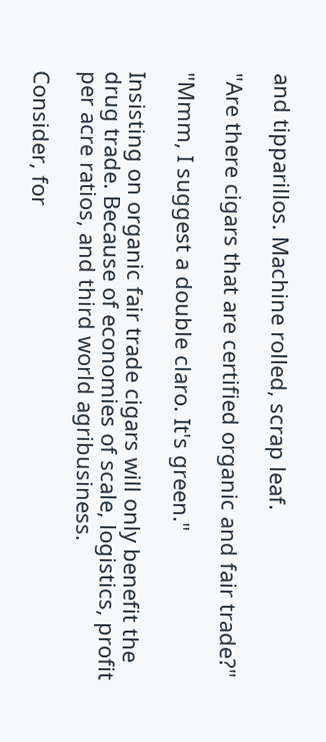and tipparillos. Machine rolled, scrap leaf.

"Are there cigars that are certified organic and fair trade?"

"Mmm, I suggest a double claro. It's green."

Insisting on organic fair trade cigars will only benefit the drug trade. Because of economies of scale, logistics, profit per acre ratios, and third world agribusiness.

Consider, for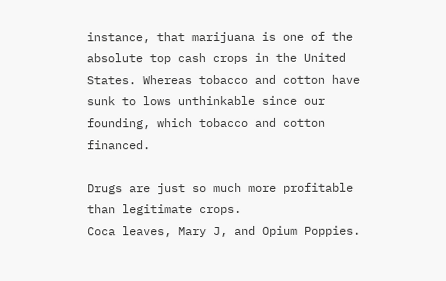instance, that marijuana is one of the absolute top cash crops in the United States. Whereas tobacco and cotton have sunk to lows unthinkable since our founding, which tobacco and cotton financed.

Drugs are just so much more profitable than legitimate crops.
Coca leaves, Mary J, and Opium Poppies.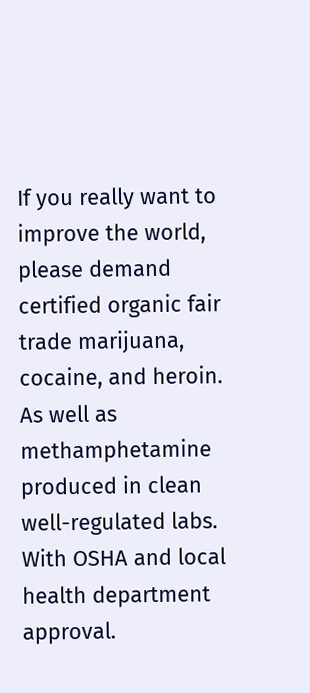If you really want to improve the world, please demand certified organic fair trade marijuana, cocaine, and heroin. As well as methamphetamine produced in clean well-regulated labs.
With OSHA and local health department approval.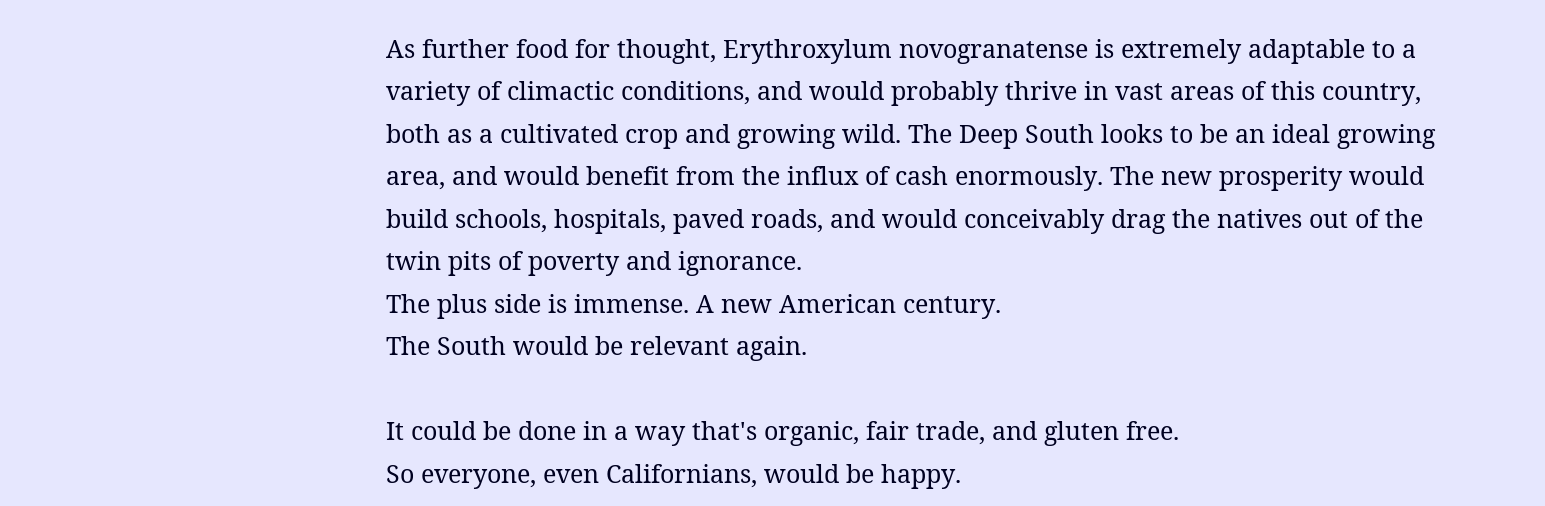As further food for thought, Erythroxylum novogranatense is extremely adaptable to a variety of climactic conditions, and would probably thrive in vast areas of this country, both as a cultivated crop and growing wild. The Deep South looks to be an ideal growing area, and would benefit from the influx of cash enormously. The new prosperity would build schools, hospitals, paved roads, and would conceivably drag the natives out of the twin pits of poverty and ignorance.
The plus side is immense. A new American century.
The South would be relevant again.

It could be done in a way that's organic, fair trade, and gluten free.
So everyone, even Californians, would be happy.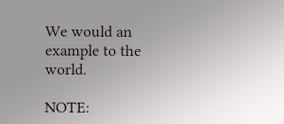We would an example to the world.

NOTE: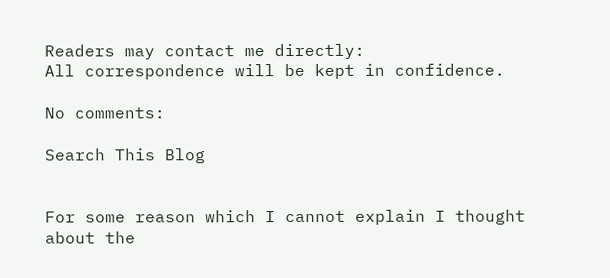Readers may contact me directly:
All correspondence will be kept in confidence.

No comments:

Search This Blog


For some reason which I cannot explain I thought about the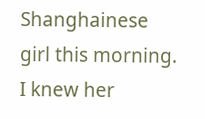Shanghainese girl this morning. I knew her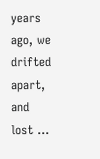years ago, we drifted apart, and lost ...